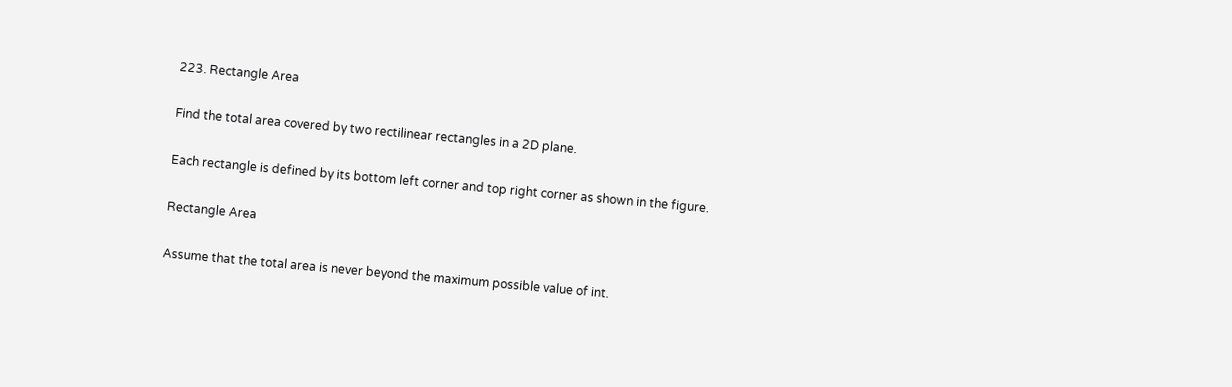223. Rectangle Area

Find the total area covered by two rectilinear rectangles in a 2D plane.

Each rectangle is defined by its bottom left corner and top right corner as shown in the figure.

Rectangle Area

Assume that the total area is never beyond the maximum possible value of int.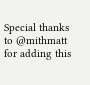Special thanks to @mithmatt for adding this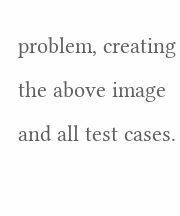problem, creating the above image and all test cases.